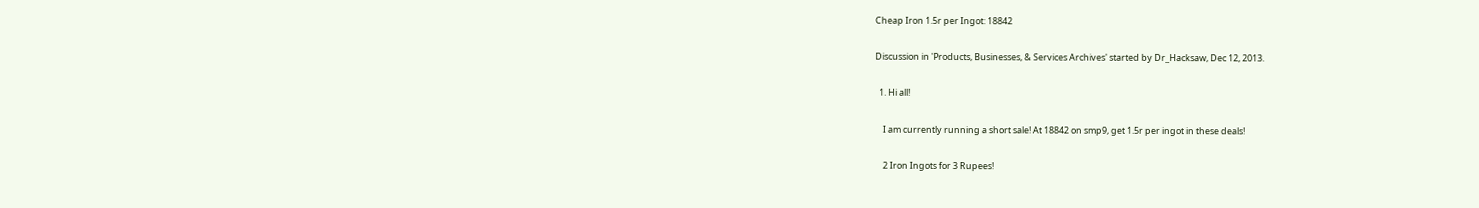Cheap Iron 1.5r per Ingot: 18842

Discussion in 'Products, Businesses, & Services Archives' started by Dr_Hacksaw, Dec 12, 2013.

  1. Hi all!

    I am currently running a short sale! At 18842 on smp9, get 1.5r per ingot in these deals!

    2 Iron Ingots for 3 Rupees!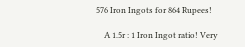576 Iron Ingots for 864 Rupees!

    A 1.5r : 1 Iron Ingot ratio! Very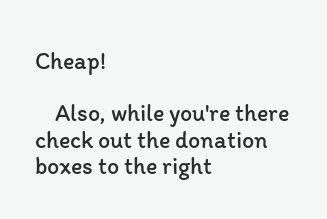Cheap!

    Also, while you're there check out the donation boxes to the right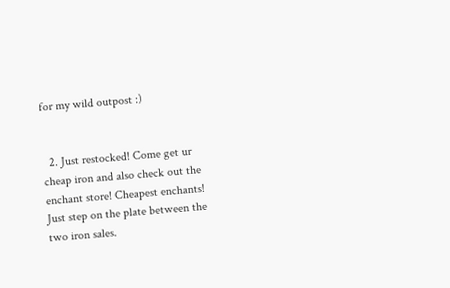for my wild outpost :)


  2. Just restocked! Come get ur cheap iron and also check out the enchant store! Cheapest enchants! Just step on the plate between the two iron sales.